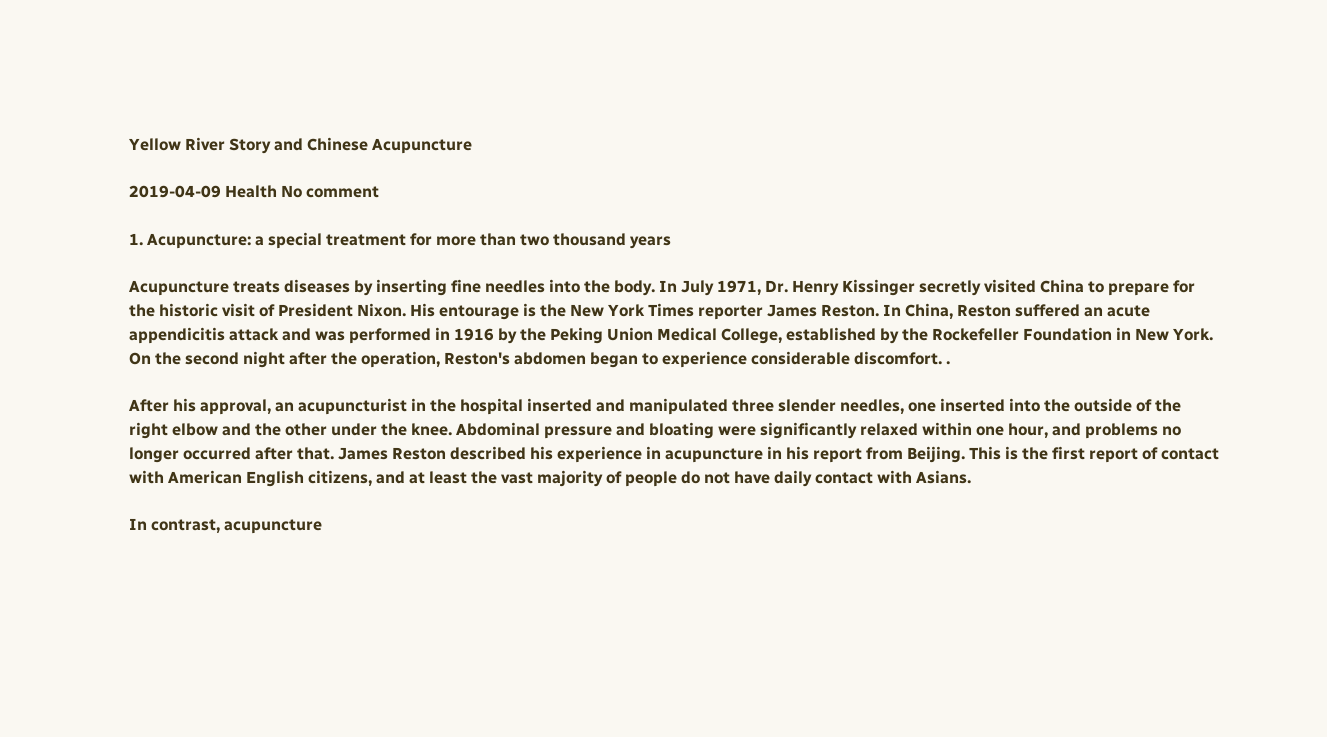Yellow River Story and Chinese Acupuncture

2019-04-09 Health No comment

1. Acupuncture: a special treatment for more than two thousand years

Acupuncture treats diseases by inserting fine needles into the body. In July 1971, Dr. Henry Kissinger secretly visited China to prepare for the historic visit of President Nixon. His entourage is the New York Times reporter James Reston. In China, Reston suffered an acute appendicitis attack and was performed in 1916 by the Peking Union Medical College, established by the Rockefeller Foundation in New York. On the second night after the operation, Reston's abdomen began to experience considerable discomfort. .

After his approval, an acupuncturist in the hospital inserted and manipulated three slender needles, one inserted into the outside of the right elbow and the other under the knee. Abdominal pressure and bloating were significantly relaxed within one hour, and problems no longer occurred after that. James Reston described his experience in acupuncture in his report from Beijing. This is the first report of contact with American English citizens, and at least the vast majority of people do not have daily contact with Asians.

In contrast, acupuncture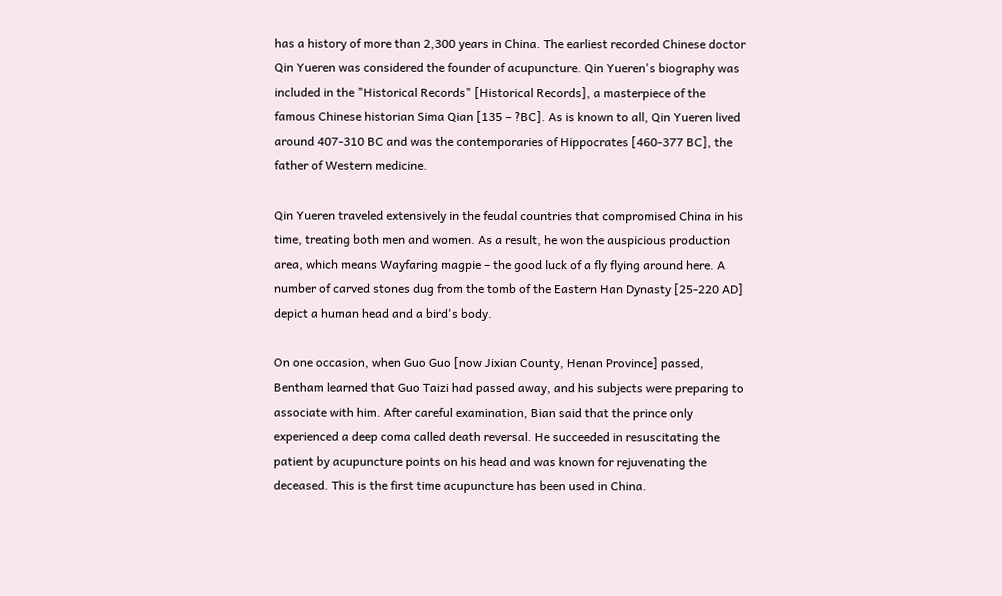has a history of more than 2,300 years in China. The earliest recorded Chinese doctor Qin Yueren was considered the founder of acupuncture. Qin Yueren's biography was included in the "Historical Records" [Historical Records], a masterpiece of the famous Chinese historian Sima Qian [135 – ?BC]. As is known to all, Qin Yueren lived around 407-310 BC and was the contemporaries of Hippocrates [460-377 BC], the father of Western medicine.

Qin Yueren traveled extensively in the feudal countries that compromised China in his time, treating both men and women. As a result, he won the auspicious production area, which means Wayfaring magpie – the good luck of a fly flying around here. A number of carved stones dug from the tomb of the Eastern Han Dynasty [25-220 AD] depict a human head and a bird's body.

On one occasion, when Guo Guo [now Jixian County, Henan Province] passed, Bentham learned that Guo Taizi had passed away, and his subjects were preparing to associate with him. After careful examination, Bian said that the prince only experienced a deep coma called death reversal. He succeeded in resuscitating the patient by acupuncture points on his head and was known for rejuvenating the deceased. This is the first time acupuncture has been used in China.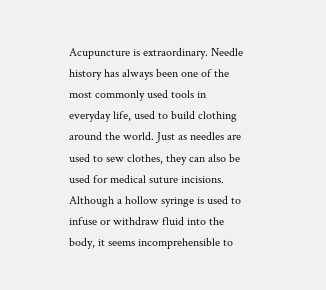Acupuncture is extraordinary. Needle history has always been one of the most commonly used tools in everyday life, used to build clothing around the world. Just as needles are used to sew clothes, they can also be used for medical suture incisions. Although a hollow syringe is used to infuse or withdraw fluid into the body, it seems incomprehensible to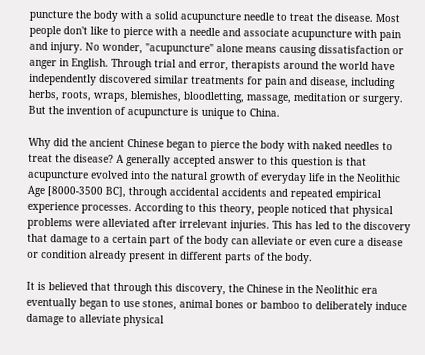puncture the body with a solid acupuncture needle to treat the disease. Most people don't like to pierce with a needle and associate acupuncture with pain and injury. No wonder, "acupuncture" alone means causing dissatisfaction or anger in English. Through trial and error, therapists around the world have independently discovered similar treatments for pain and disease, including herbs, roots, wraps, blemishes, bloodletting, massage, meditation or surgery. But the invention of acupuncture is unique to China.

Why did the ancient Chinese began to pierce the body with naked needles to treat the disease? A generally accepted answer to this question is that acupuncture evolved into the natural growth of everyday life in the Neolithic Age [8000-3500 BC], through accidental accidents and repeated empirical experience processes. According to this theory, people noticed that physical problems were alleviated after irrelevant injuries. This has led to the discovery that damage to a certain part of the body can alleviate or even cure a disease or condition already present in different parts of the body.

It is believed that through this discovery, the Chinese in the Neolithic era eventually began to use stones, animal bones or bamboo to deliberately induce damage to alleviate physical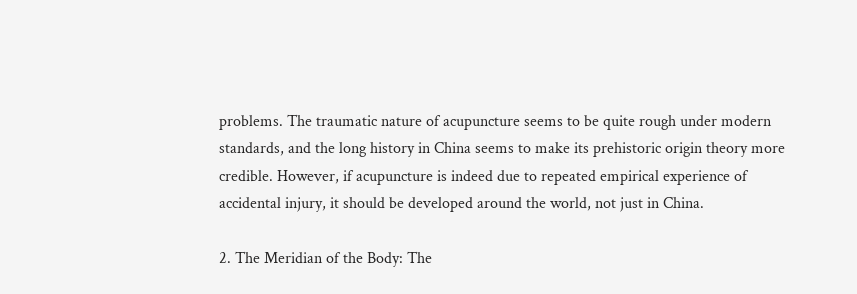problems. The traumatic nature of acupuncture seems to be quite rough under modern standards, and the long history in China seems to make its prehistoric origin theory more credible. However, if acupuncture is indeed due to repeated empirical experience of accidental injury, it should be developed around the world, not just in China.

2. The Meridian of the Body: The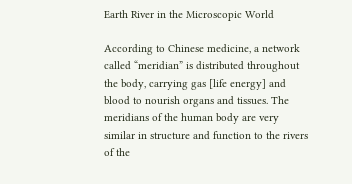Earth River in the Microscopic World

According to Chinese medicine, a network called “meridian” is distributed throughout the body, carrying gas [life energy] and blood to nourish organs and tissues. The meridians of the human body are very similar in structure and function to the rivers of the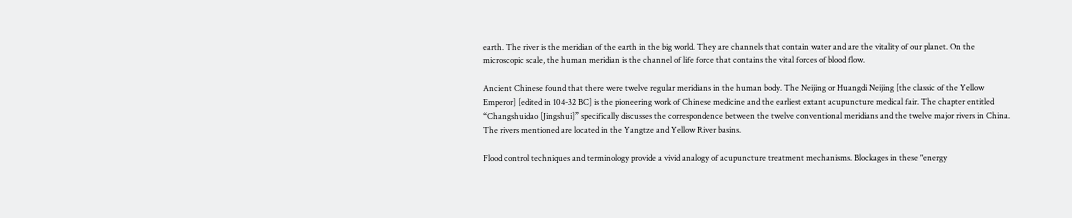earth. The river is the meridian of the earth in the big world. They are channels that contain water and are the vitality of our planet. On the microscopic scale, the human meridian is the channel of life force that contains the vital forces of blood flow.

Ancient Chinese found that there were twelve regular meridians in the human body. The Neijing or Huangdi Neijing [the classic of the Yellow Emperor] [edited in 104-32 BC] is the pioneering work of Chinese medicine and the earliest extant acupuncture medical fair. The chapter entitled “Changshuidao [Jingshui]” specifically discusses the correspondence between the twelve conventional meridians and the twelve major rivers in China. The rivers mentioned are located in the Yangtze and Yellow River basins.

Flood control techniques and terminology provide a vivid analogy of acupuncture treatment mechanisms. Blockages in these "energy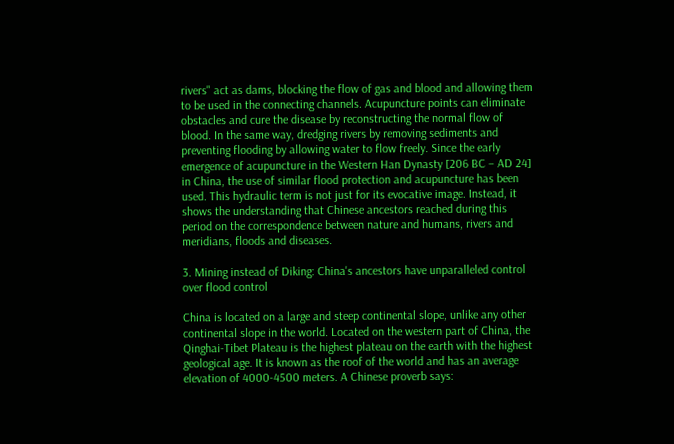rivers" act as dams, blocking the flow of gas and blood and allowing them to be used in the connecting channels. Acupuncture points can eliminate obstacles and cure the disease by reconstructing the normal flow of blood. In the same way, dredging rivers by removing sediments and preventing flooding by allowing water to flow freely. Since the early emergence of acupuncture in the Western Han Dynasty [206 BC – AD 24] in China, the use of similar flood protection and acupuncture has been used. This hydraulic term is not just for its evocative image. Instead, it shows the understanding that Chinese ancestors reached during this period on the correspondence between nature and humans, rivers and meridians, floods and diseases.

3. Mining instead of Diking: China's ancestors have unparalleled control over flood control

China is located on a large and steep continental slope, unlike any other continental slope in the world. Located on the western part of China, the Qinghai-Tibet Plateau is the highest plateau on the earth with the highest geological age. It is known as the roof of the world and has an average elevation of 4000-4500 meters. A Chinese proverb says: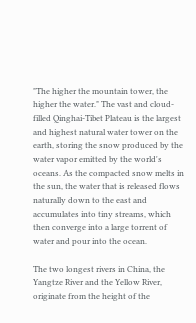"The higher the mountain tower, the higher the water." The vast and cloud-filled Qinghai-Tibet Plateau is the largest and highest natural water tower on the earth, storing the snow produced by the water vapor emitted by the world's oceans. As the compacted snow melts in the sun, the water that is released flows naturally down to the east and accumulates into tiny streams, which then converge into a large torrent of water and pour into the ocean.

The two longest rivers in China, the Yangtze River and the Yellow River, originate from the height of the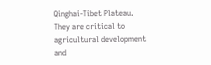Qinghai-Tibet Plateau. They are critical to agricultural development and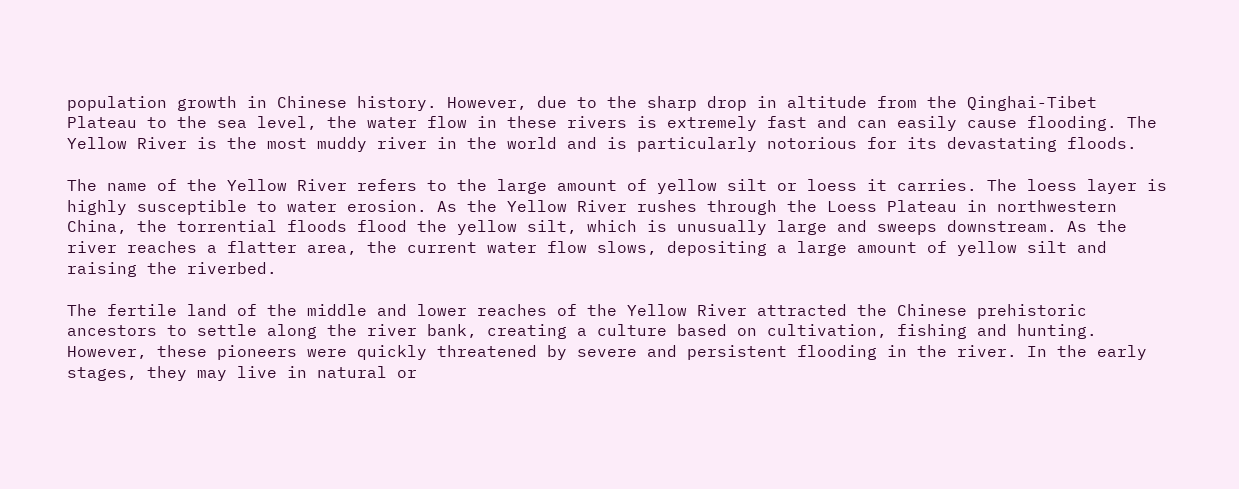population growth in Chinese history. However, due to the sharp drop in altitude from the Qinghai-Tibet Plateau to the sea level, the water flow in these rivers is extremely fast and can easily cause flooding. The Yellow River is the most muddy river in the world and is particularly notorious for its devastating floods.

The name of the Yellow River refers to the large amount of yellow silt or loess it carries. The loess layer is highly susceptible to water erosion. As the Yellow River rushes through the Loess Plateau in northwestern China, the torrential floods flood the yellow silt, which is unusually large and sweeps downstream. As the river reaches a flatter area, the current water flow slows, depositing a large amount of yellow silt and raising the riverbed.

The fertile land of the middle and lower reaches of the Yellow River attracted the Chinese prehistoric ancestors to settle along the river bank, creating a culture based on cultivation, fishing and hunting. However, these pioneers were quickly threatened by severe and persistent flooding in the river. In the early stages, they may live in natural or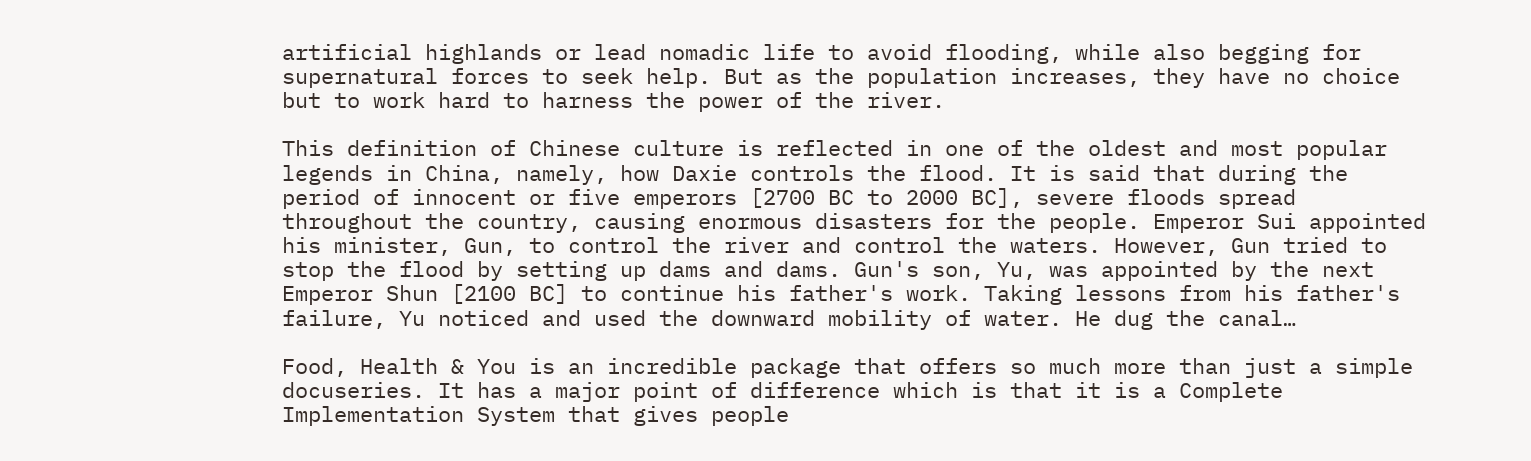artificial highlands or lead nomadic life to avoid flooding, while also begging for supernatural forces to seek help. But as the population increases, they have no choice but to work hard to harness the power of the river.

This definition of Chinese culture is reflected in one of the oldest and most popular legends in China, namely, how Daxie controls the flood. It is said that during the period of innocent or five emperors [2700 BC to 2000 BC], severe floods spread throughout the country, causing enormous disasters for the people. Emperor Sui appointed his minister, Gun, to control the river and control the waters. However, Gun tried to stop the flood by setting up dams and dams. Gun's son, Yu, was appointed by the next Emperor Shun [2100 BC] to continue his father's work. Taking lessons from his father's failure, Yu noticed and used the downward mobility of water. He dug the canal…

Food, Health & You is an incredible package that offers so much more than just a simple docuseries. It has a major point of difference which is that it is a Complete Implementation System that gives people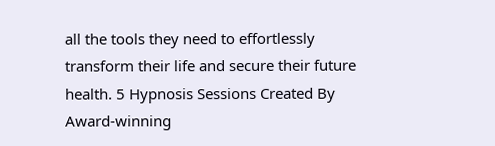all the tools they need to effortlessly transform their life and secure their future health. 5 Hypnosis Sessions Created By Award-winning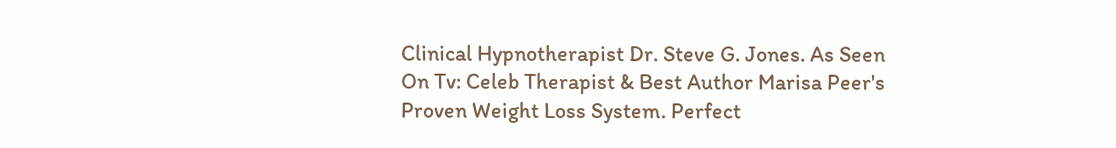Clinical Hypnotherapist Dr. Steve G. Jones. As Seen On Tv: Celeb Therapist & Best Author Marisa Peer's Proven Weight Loss System. Perfect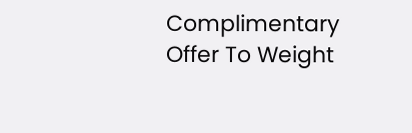Complimentary Offer To Weight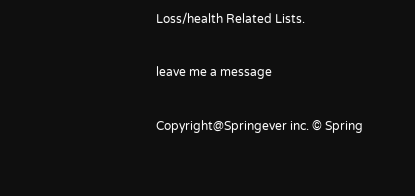Loss/health Related Lists.

leave me a message

Copyright@Springever inc. © Spring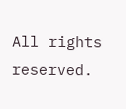All rights reserved.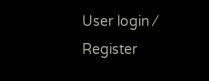User login ⁄ Register